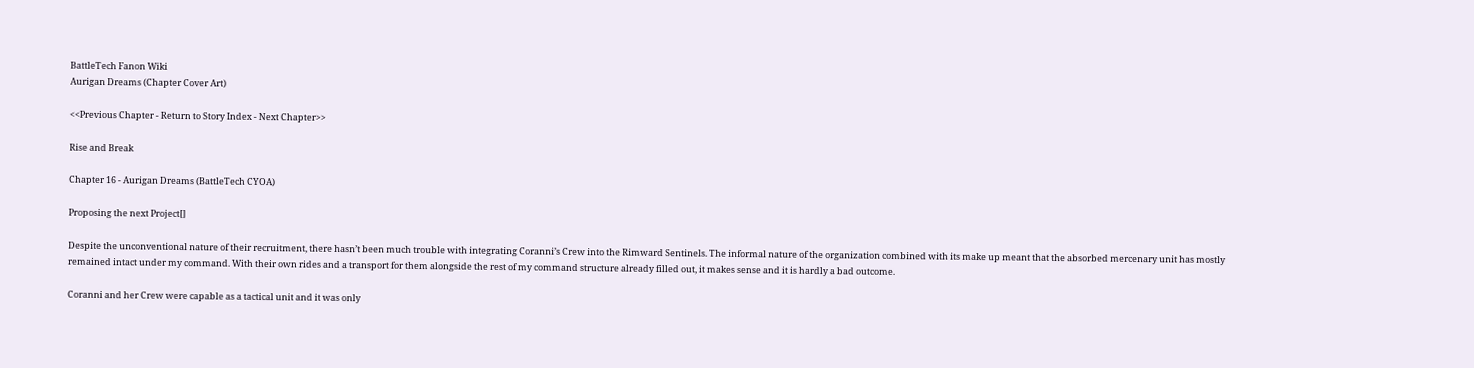BattleTech Fanon Wiki
Aurigan Dreams (Chapter Cover Art)

<<Previous Chapter - Return to Story Index - Next Chapter>>

Rise and Break

Chapter 16 - Aurigan Dreams (BattleTech CYOA)

Proposing the next Project[]

Despite the unconventional nature of their recruitment, there hasn’t been much trouble with integrating Coranni’s Crew into the Rimward Sentinels. The informal nature of the organization combined with its make up meant that the absorbed mercenary unit has mostly remained intact under my command. With their own rides and a transport for them alongside the rest of my command structure already filled out, it makes sense and it is hardly a bad outcome.

Coranni and her Crew were capable as a tactical unit and it was only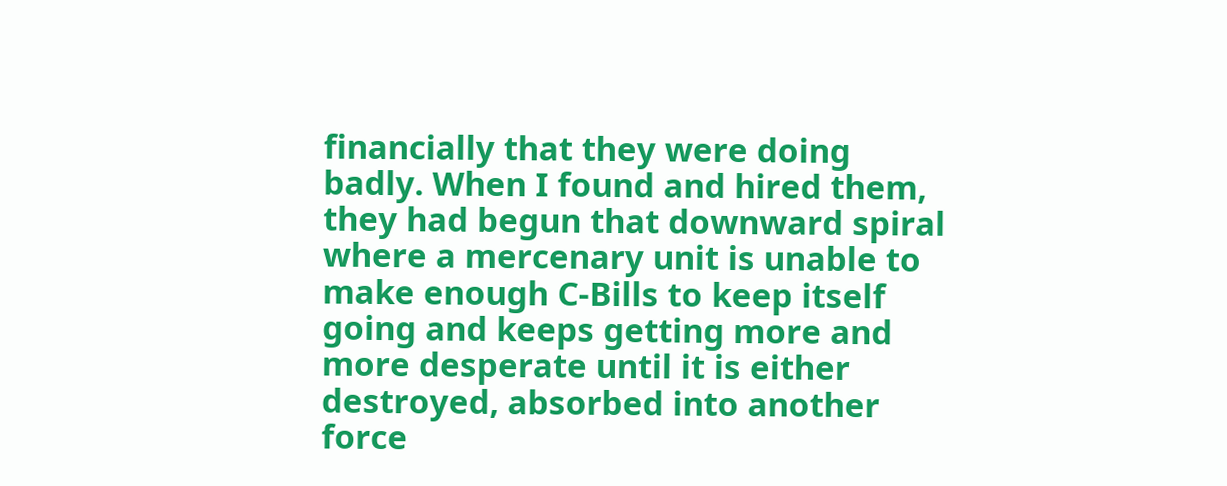financially that they were doing badly. When I found and hired them, they had begun that downward spiral where a mercenary unit is unable to make enough C-Bills to keep itself going and keeps getting more and more desperate until it is either destroyed, absorbed into another force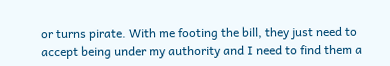or turns pirate. With me footing the bill, they just need to accept being under my authority and I need to find them a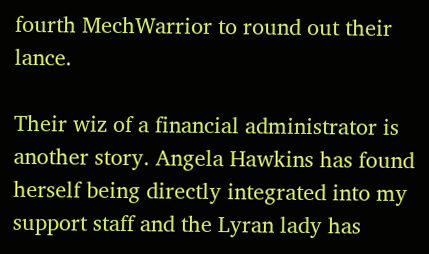fourth MechWarrior to round out their lance.

Their wiz of a financial administrator is another story. Angela Hawkins has found herself being directly integrated into my support staff and the Lyran lady has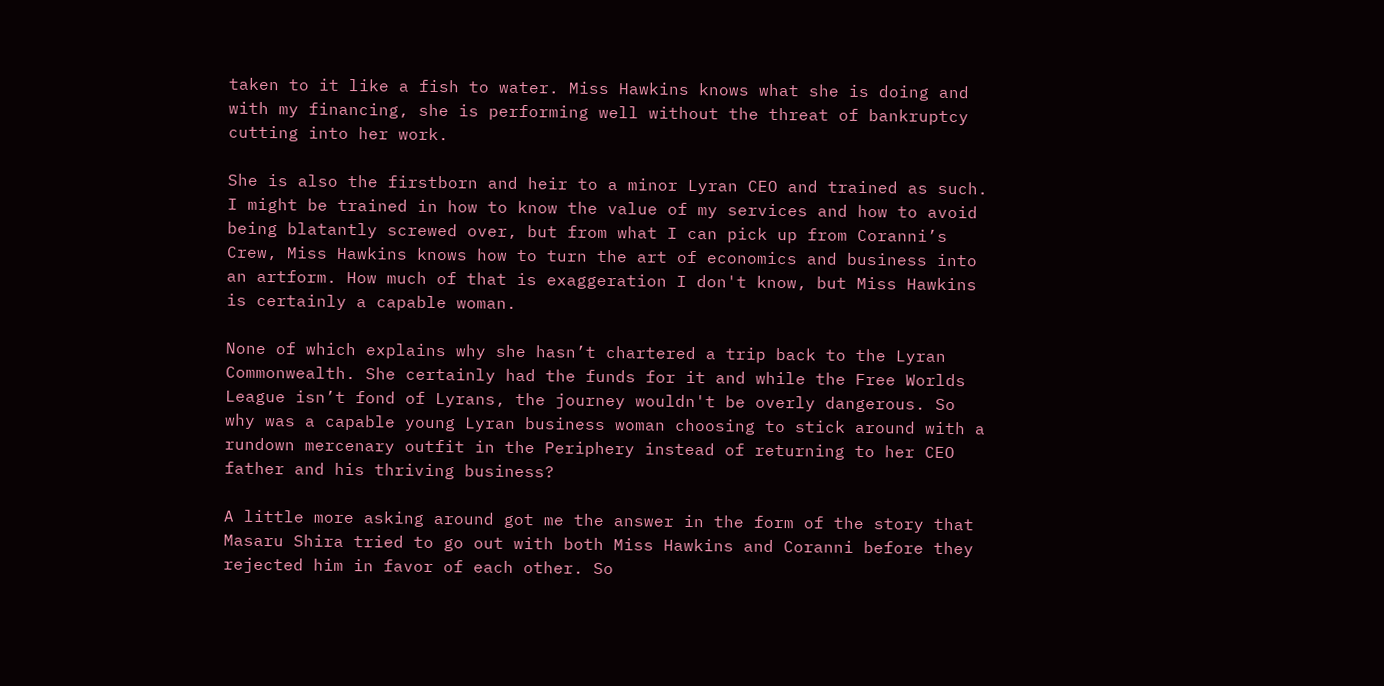taken to it like a fish to water. Miss Hawkins knows what she is doing and with my financing, she is performing well without the threat of bankruptcy cutting into her work.

She is also the firstborn and heir to a minor Lyran CEO and trained as such. I might be trained in how to know the value of my services and how to avoid being blatantly screwed over, but from what I can pick up from Coranni’s Crew, Miss Hawkins knows how to turn the art of economics and business into an artform. How much of that is exaggeration I don't know, but Miss Hawkins is certainly a capable woman.

None of which explains why she hasn’t chartered a trip back to the Lyran Commonwealth. She certainly had the funds for it and while the Free Worlds League isn’t fond of Lyrans, the journey wouldn't be overly dangerous. So why was a capable young Lyran business woman choosing to stick around with a rundown mercenary outfit in the Periphery instead of returning to her CEO father and his thriving business?

A little more asking around got me the answer in the form of the story that Masaru Shira tried to go out with both Miss Hawkins and Coranni before they rejected him in favor of each other. So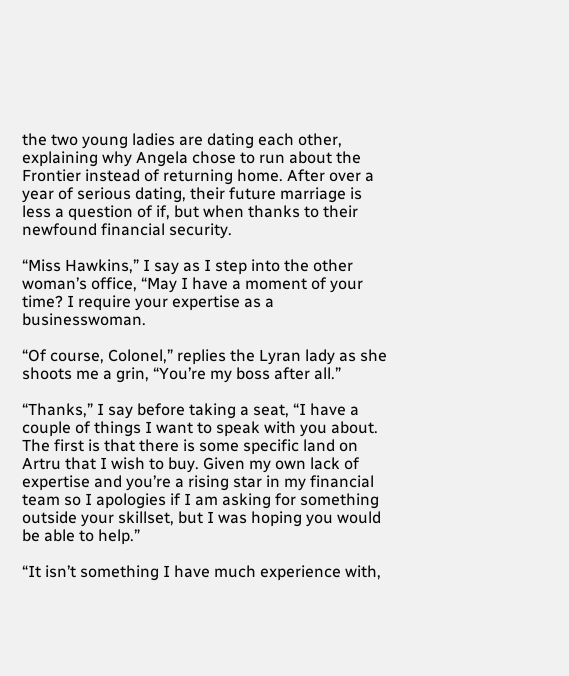the two young ladies are dating each other, explaining why Angela chose to run about the Frontier instead of returning home. After over a year of serious dating, their future marriage is less a question of if, but when thanks to their newfound financial security.

“Miss Hawkins,” I say as I step into the other woman’s office, “May I have a moment of your time? I require your expertise as a businesswoman.

“Of course, Colonel,” replies the Lyran lady as she shoots me a grin, “You’re my boss after all.”

“Thanks,” I say before taking a seat, “I have a couple of things I want to speak with you about. The first is that there is some specific land on Artru that I wish to buy. Given my own lack of expertise and you’re a rising star in my financial team so I apologies if I am asking for something outside your skillset, but I was hoping you would be able to help.”

“It isn’t something I have much experience with,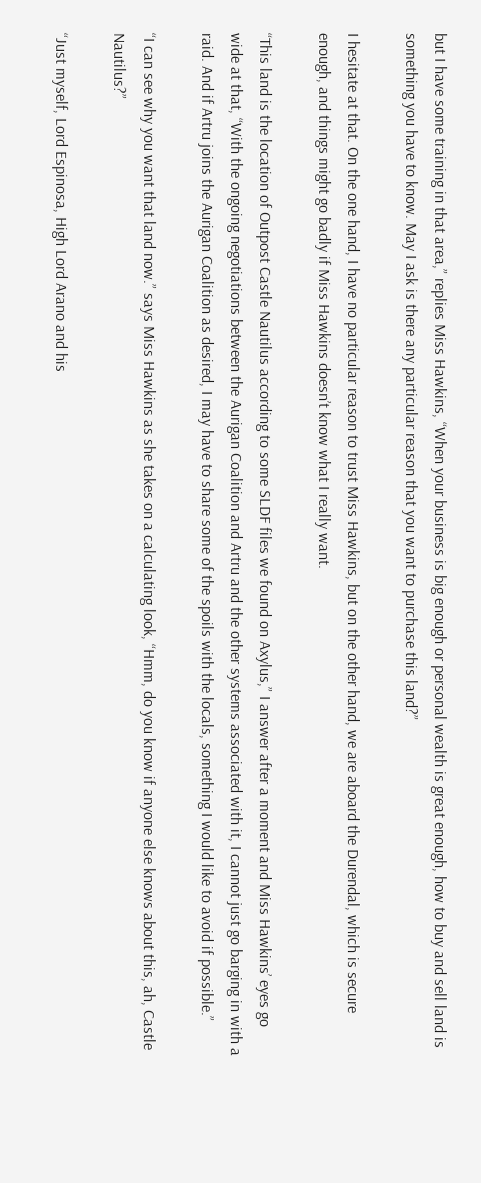but I have some training in that area,” replies Miss Hawkins, “When your business is big enough or personal wealth is great enough, how to buy and sell land is something you have to know. May I ask is there any particular reason that you want to purchase this land?”

I hesitate at that. On the one hand, I have no particular reason to trust Miss Hawkins, but on the other hand, we are aboard the Durendal, which is secure enough, and things might go badly if Miss Hawkins doesn’t know what I really want.

“This land is the location of Outpost Castle Nautilus according to some SLDF files we found on Axylus,” I answer after a moment and Miss Hawkins’ eyes go wide at that, “With the ongoing negotiations between the Aurigan Coalition and Artru and the other systems associated with it, I cannot just go barging in with a raid. And if Artru joins the Aurigan Coalition as desired, I may have to share some of the spoils with the locals, something I would like to avoid if possible.”

“I can see why you want that land now.” says Miss Hawkins as she takes on a calculating look, “Hmm, do you know if anyone else knows about this, ah, Castle Nautilus?”

“Just myself, Lord Espinosa, High Lord Arano and his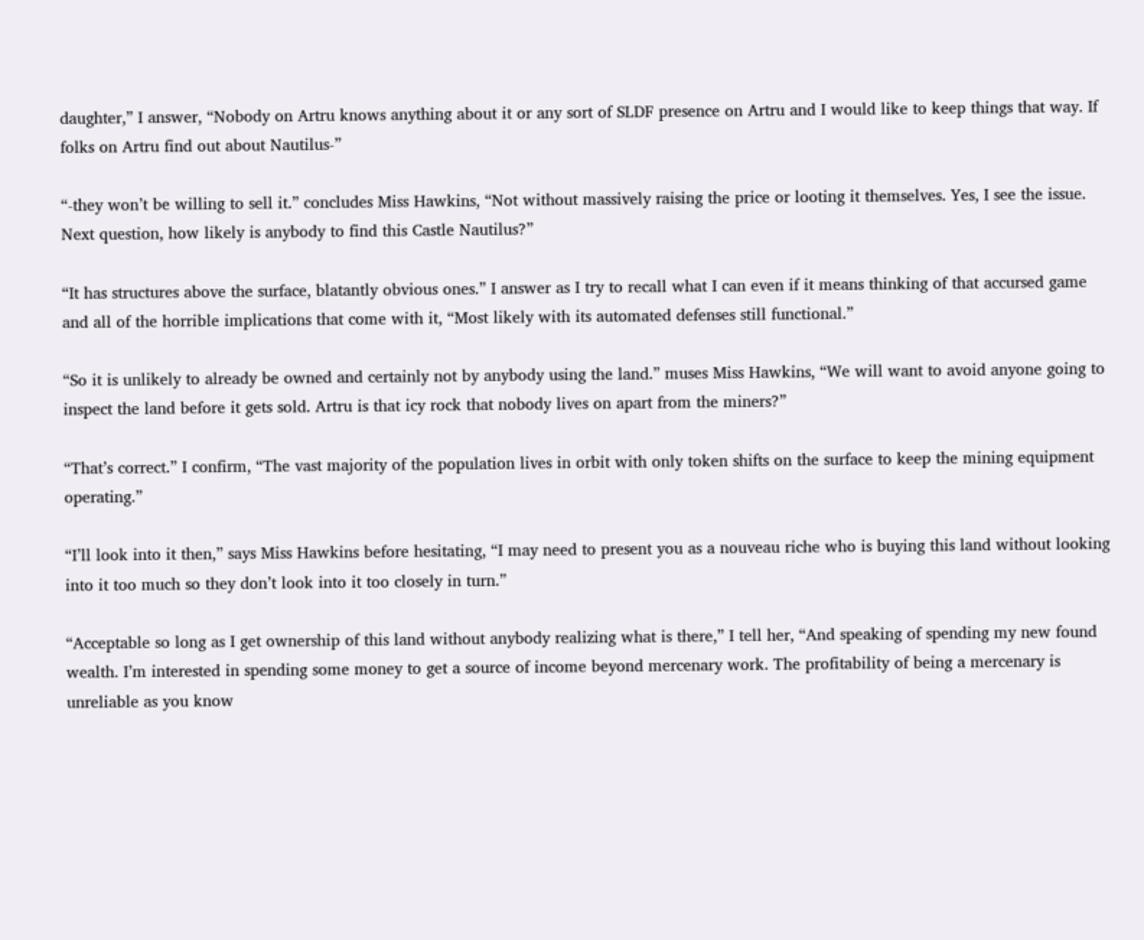daughter,” I answer, “Nobody on Artru knows anything about it or any sort of SLDF presence on Artru and I would like to keep things that way. If folks on Artru find out about Nautilus-”

“-they won’t be willing to sell it.” concludes Miss Hawkins, “Not without massively raising the price or looting it themselves. Yes, I see the issue. Next question, how likely is anybody to find this Castle Nautilus?”

“It has structures above the surface, blatantly obvious ones.” I answer as I try to recall what I can even if it means thinking of that accursed game and all of the horrible implications that come with it, “Most likely with its automated defenses still functional.”

“So it is unlikely to already be owned and certainly not by anybody using the land.” muses Miss Hawkins, “We will want to avoid anyone going to inspect the land before it gets sold. Artru is that icy rock that nobody lives on apart from the miners?”

“That’s correct.” I confirm, “The vast majority of the population lives in orbit with only token shifts on the surface to keep the mining equipment operating.”

“I’ll look into it then,” says Miss Hawkins before hesitating, “I may need to present you as a nouveau riche who is buying this land without looking into it too much so they don’t look into it too closely in turn.”

“Acceptable so long as I get ownership of this land without anybody realizing what is there,” I tell her, “And speaking of spending my new found wealth. I’m interested in spending some money to get a source of income beyond mercenary work. The profitability of being a mercenary is unreliable as you know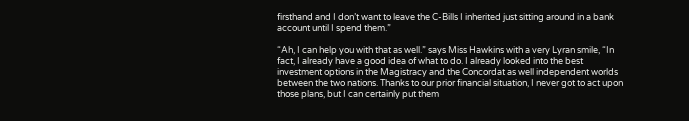firsthand and I don’t want to leave the C-Bills I inherited just sitting around in a bank account until I spend them.”

“Ah, I can help you with that as well.” says Miss Hawkins with a very Lyran smile, “In fact, I already have a good idea of what to do. I already looked into the best investment options in the Magistracy and the Concordat as well independent worlds between the two nations. Thanks to our prior financial situation, I never got to act upon those plans, but I can certainly put them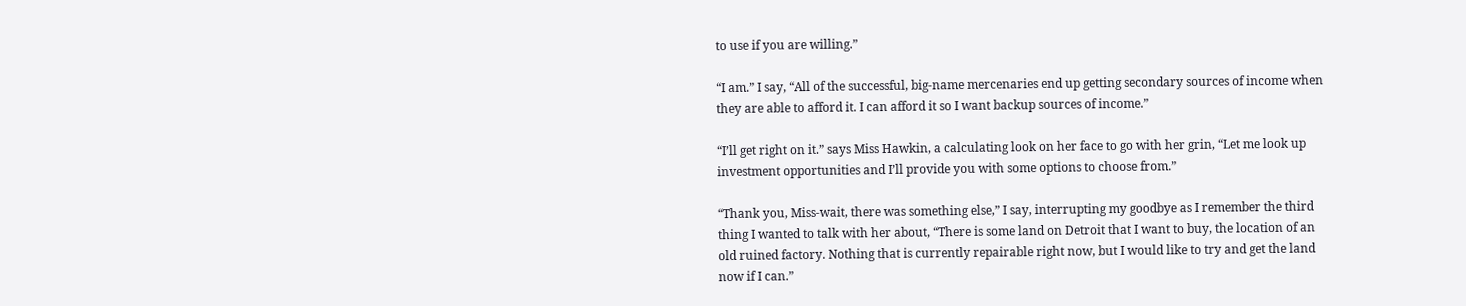to use if you are willing.”

“I am.” I say, “All of the successful, big-name mercenaries end up getting secondary sources of income when they are able to afford it. I can afford it so I want backup sources of income.”

“I’ll get right on it.” says Miss Hawkin, a calculating look on her face to go with her grin, “Let me look up investment opportunities and I’ll provide you with some options to choose from.”

“Thank you, Miss-wait, there was something else,” I say, interrupting my goodbye as I remember the third thing I wanted to talk with her about, “There is some land on Detroit that I want to buy, the location of an old ruined factory. Nothing that is currently repairable right now, but I would like to try and get the land now if I can.”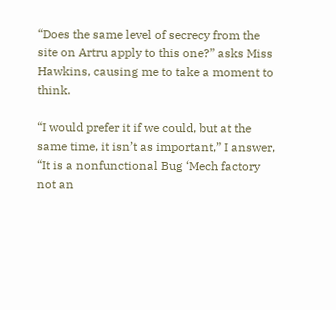“Does the same level of secrecy from the site on Artru apply to this one?” asks Miss Hawkins, causing me to take a moment to think.

“I would prefer it if we could, but at the same time, it isn’t as important,” I answer, “It is a nonfunctional Bug ‘Mech factory not an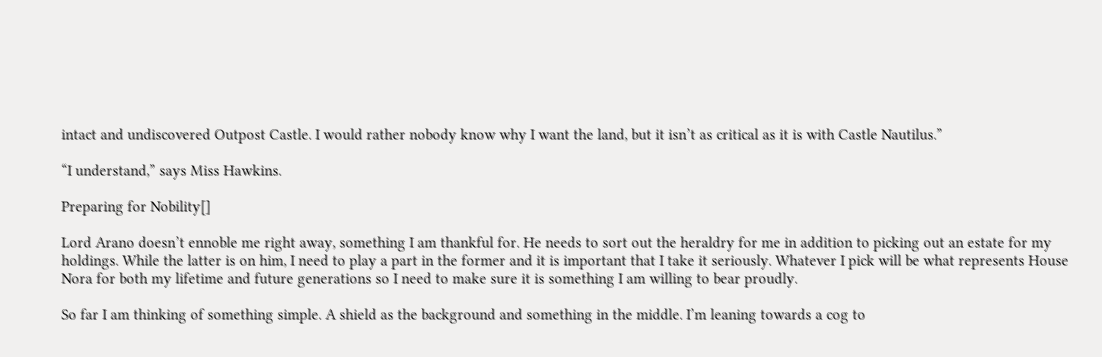intact and undiscovered Outpost Castle. I would rather nobody know why I want the land, but it isn’t as critical as it is with Castle Nautilus.”

“I understand,” says Miss Hawkins.

Preparing for Nobility[]

Lord Arano doesn’t ennoble me right away, something I am thankful for. He needs to sort out the heraldry for me in addition to picking out an estate for my holdings. While the latter is on him, I need to play a part in the former and it is important that I take it seriously. Whatever I pick will be what represents House Nora for both my lifetime and future generations so I need to make sure it is something I am willing to bear proudly.

So far I am thinking of something simple. A shield as the background and something in the middle. I’m leaning towards a cog to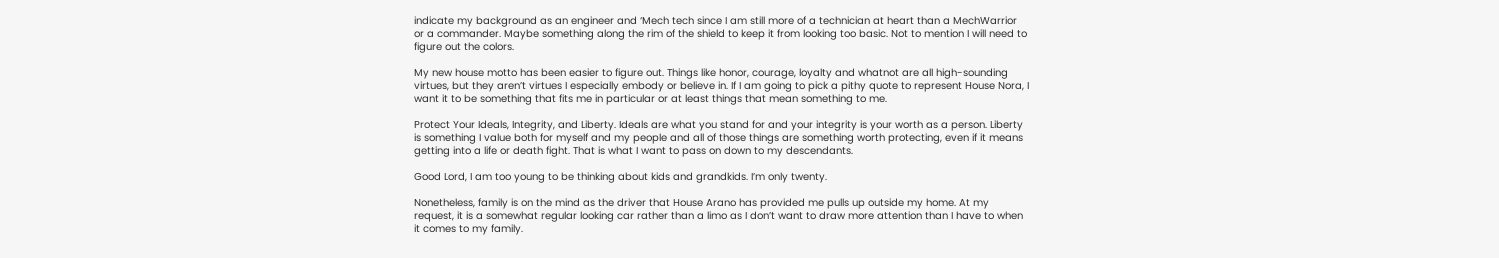indicate my background as an engineer and ‘Mech tech since I am still more of a technician at heart than a MechWarrior or a commander. Maybe something along the rim of the shield to keep it from looking too basic. Not to mention I will need to figure out the colors.

My new house motto has been easier to figure out. Things like honor, courage, loyalty and whatnot are all high-sounding virtues, but they aren’t virtues I especially embody or believe in. If I am going to pick a pithy quote to represent House Nora, I want it to be something that fits me in particular or at least things that mean something to me.

Protect Your Ideals, Integrity, and Liberty. Ideals are what you stand for and your integrity is your worth as a person. Liberty is something I value both for myself and my people and all of those things are something worth protecting, even if it means getting into a life or death fight. That is what I want to pass on down to my descendants.

Good Lord, I am too young to be thinking about kids and grandkids. I’m only twenty.

Nonetheless, family is on the mind as the driver that House Arano has provided me pulls up outside my home. At my request, it is a somewhat regular looking car rather than a limo as I don’t want to draw more attention than I have to when it comes to my family.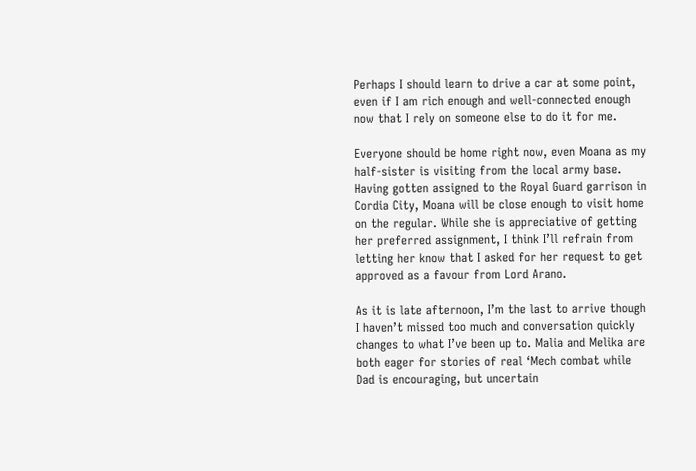Perhaps I should learn to drive a car at some point, even if I am rich enough and well-connected enough now that I rely on someone else to do it for me.

Everyone should be home right now, even Moana as my half-sister is visiting from the local army base. Having gotten assigned to the Royal Guard garrison in Cordia City, Moana will be close enough to visit home on the regular. While she is appreciative of getting her preferred assignment, I think I’ll refrain from letting her know that I asked for her request to get approved as a favour from Lord Arano.

As it is late afternoon, I’m the last to arrive though I haven’t missed too much and conversation quickly changes to what I’ve been up to. Malia and Melika are both eager for stories of real ‘Mech combat while Dad is encouraging, but uncertain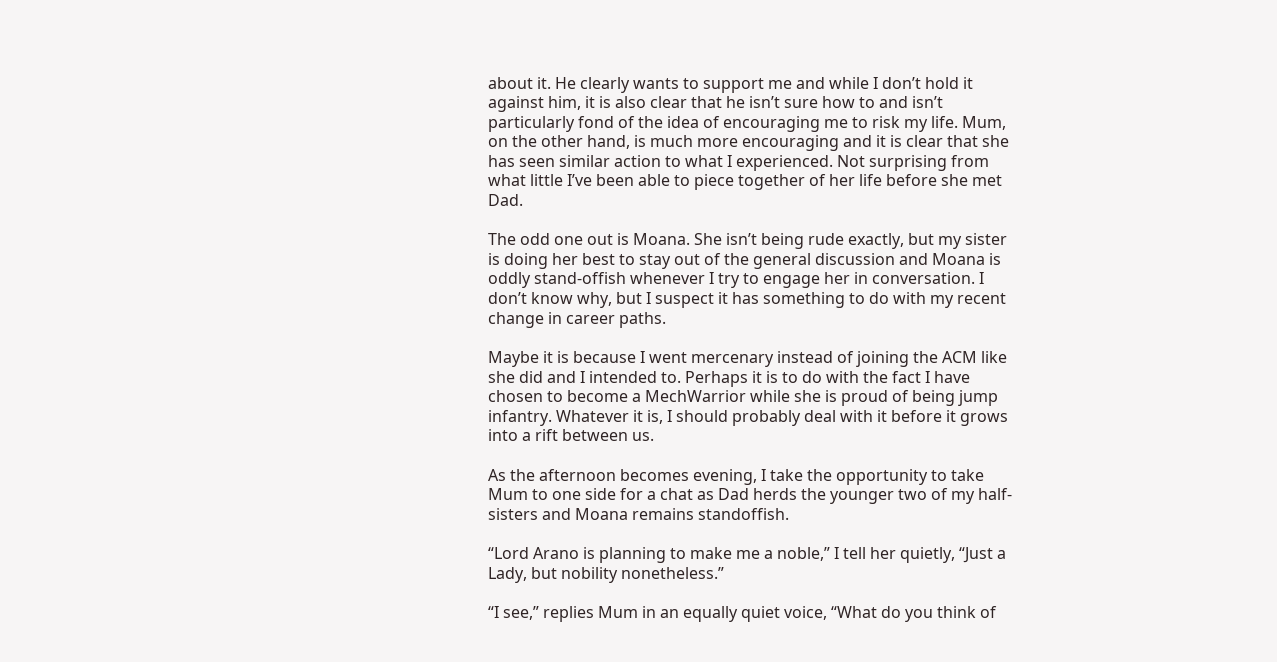about it. He clearly wants to support me and while I don’t hold it against him, it is also clear that he isn’t sure how to and isn’t particularly fond of the idea of encouraging me to risk my life. Mum, on the other hand, is much more encouraging and it is clear that she has seen similar action to what I experienced. Not surprising from what little I’ve been able to piece together of her life before she met Dad.

The odd one out is Moana. She isn’t being rude exactly, but my sister is doing her best to stay out of the general discussion and Moana is oddly stand-offish whenever I try to engage her in conversation. I don’t know why, but I suspect it has something to do with my recent change in career paths.

Maybe it is because I went mercenary instead of joining the ACM like she did and I intended to. Perhaps it is to do with the fact I have chosen to become a MechWarrior while she is proud of being jump infantry. Whatever it is, I should probably deal with it before it grows into a rift between us.

As the afternoon becomes evening, I take the opportunity to take Mum to one side for a chat as Dad herds the younger two of my half-sisters and Moana remains standoffish.

“Lord Arano is planning to make me a noble,” I tell her quietly, “Just a Lady, but nobility nonetheless.”

“I see,” replies Mum in an equally quiet voice, “What do you think of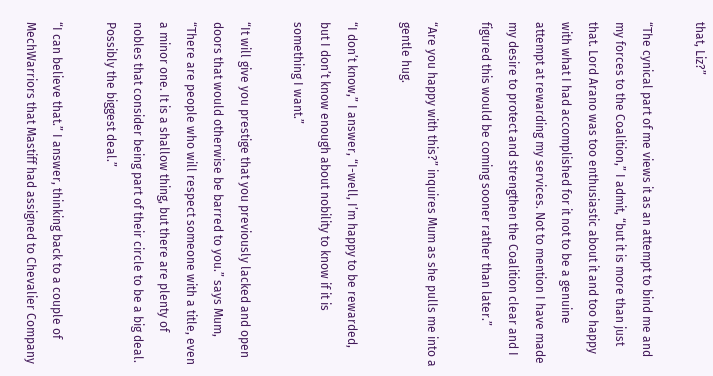that, Liz?”

“The cynical part of me views it as an attempt to bind me and my forces to the Coalition,” I admit, “but it is more than just that. Lord Arano was too enthusiastic about it and too happy with what I had accomplished for it not to be a genuine attempt at rewarding my services. Not to mention I have made my desire to protect and strengthen the Coalition clear and I figured this would be coming sooner rather than later.”

“Are you happy with this?” inquires Mum as she pulls me into a gentle hug.

“I don’t know,” I answer, “I-well, I’m happy to be rewarded, but I don’t know enough about nobility to know if it is something I want.”

“It will give you prestige that you previously lacked and open doors that would otherwise be barred to you.” says Mum, “There are people who will respect someone with a title, even a minor one. It is a shallow thing, but there are plenty of nobles that consider being part of their circle to be a big deal. Possibly the biggest deal.”

“I can believe that.” I answer, thinking back to a couple of MechWarriors that Mastiff had assigned to Chevalier Company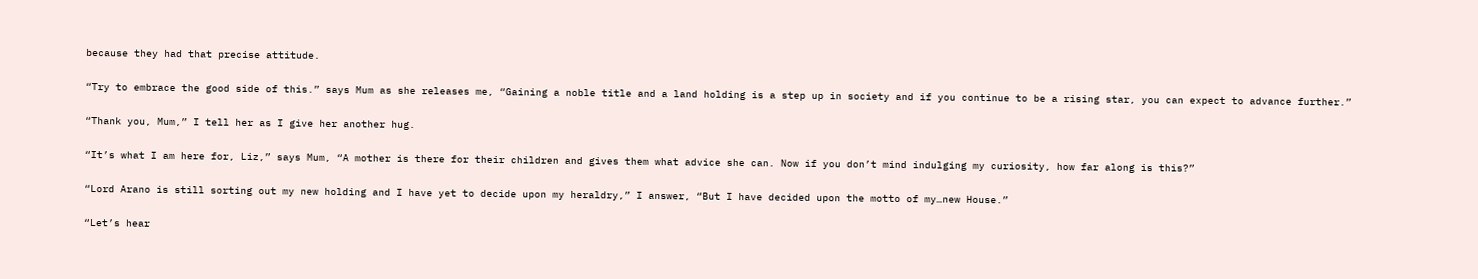because they had that precise attitude.

“Try to embrace the good side of this.” says Mum as she releases me, “Gaining a noble title and a land holding is a step up in society and if you continue to be a rising star, you can expect to advance further.”

“Thank you, Mum,” I tell her as I give her another hug.

“It’s what I am here for, Liz,” says Mum, “A mother is there for their children and gives them what advice she can. Now if you don’t mind indulging my curiosity, how far along is this?”

“Lord Arano is still sorting out my new holding and I have yet to decide upon my heraldry,” I answer, “But I have decided upon the motto of my…new House.”

“Let’s hear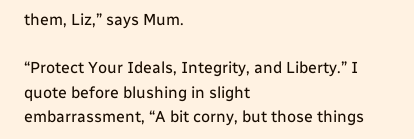them, Liz,” says Mum.

“Protect Your Ideals, Integrity, and Liberty.” I quote before blushing in slight embarrassment, “A bit corny, but those things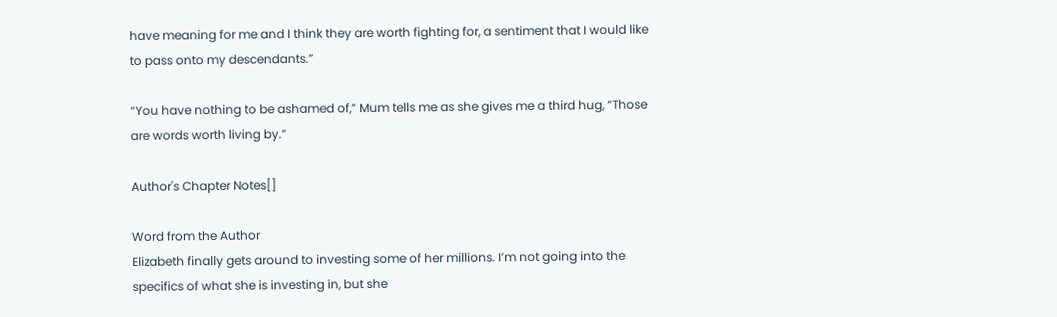have meaning for me and I think they are worth fighting for, a sentiment that I would like to pass onto my descendants.”

“You have nothing to be ashamed of,” Mum tells me as she gives me a third hug, “Those are words worth living by.”

Author's Chapter Notes[]

Word from the Author
Elizabeth finally gets around to investing some of her millions. I’m not going into the specifics of what she is investing in, but she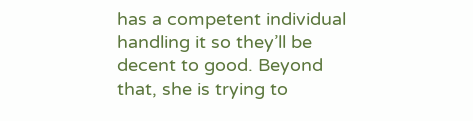has a competent individual handling it so they’ll be decent to good. Beyond that, she is trying to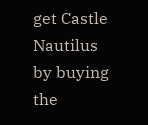get Castle Nautilus by buying the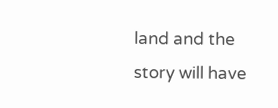land and the story will have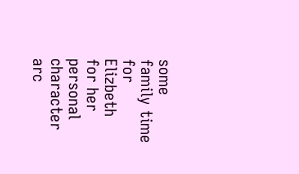some family time for Elizbeth for her personal character arc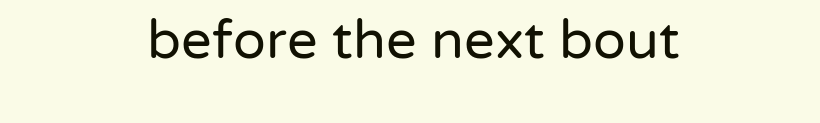before the next bout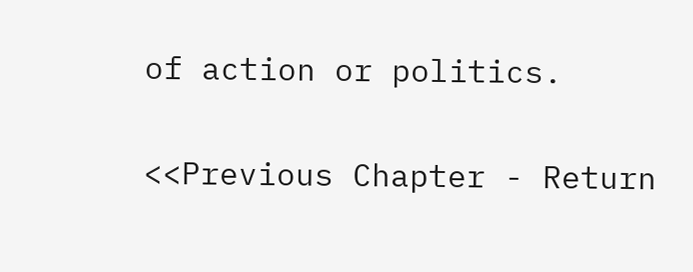of action or politics.

<<Previous Chapter - Return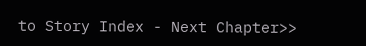to Story Index - Next Chapter>>